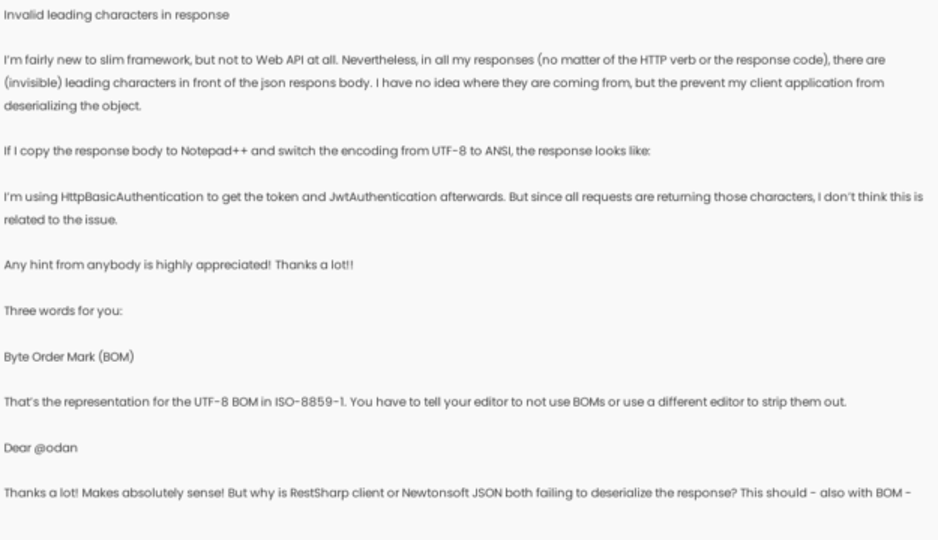Invalid leading characters in response

I’m fairly new to slim framework, but not to Web API at all. Nevertheless, in all my responses (no matter of the HTTP verb or the response code), there are (invisible) leading characters in front of the json respons body. I have no idea where they are coming from, but the prevent my client application from deserializing the object.

If I copy the response body to Notepad++ and switch the encoding from UTF-8 to ANSI, the response looks like:

I’m using HttpBasicAuthentication to get the token and JwtAuthentication afterwards. But since all requests are returning those characters, I don’t think this is related to the issue.

Any hint from anybody is highly appreciated! Thanks a lot!!

Three words for you:

Byte Order Mark (BOM)

That’s the representation for the UTF-8 BOM in ISO-8859-1. You have to tell your editor to not use BOMs or use a different editor to strip them out.

Dear @odan

Thanks a lot! Makes absolutely sense! But why is RestSharp client or Newtonsoft JSON both failing to deserialize the response? This should - also with BOM -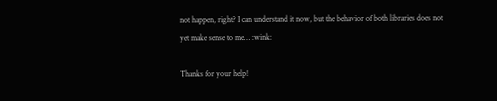not happen, right? I can understand it now, but the behavior of both libraries does not yet make sense to me… :wink:

Thanks for your help!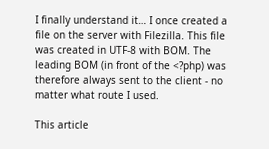I finally understand it… I once created a file on the server with Filezilla. This file was created in UTF-8 with BOM. The leading BOM (in front of the <?php) was therefore always sent to the client - no matter what route I used.

This article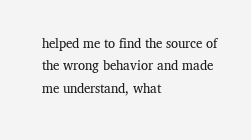helped me to find the source of the wrong behavior and made me understand, what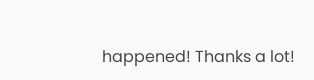happened! Thanks a lot!